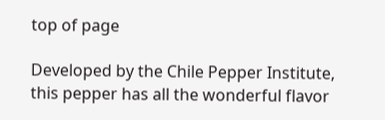top of page

Developed by the Chile Pepper Institute, this pepper has all the wonderful flavor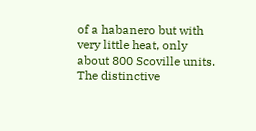of a habanero but with very little heat, only about 800 Scoville units. The distinctive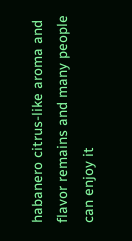habanero citrus-like aroma and flavor remains and many people can enjoy it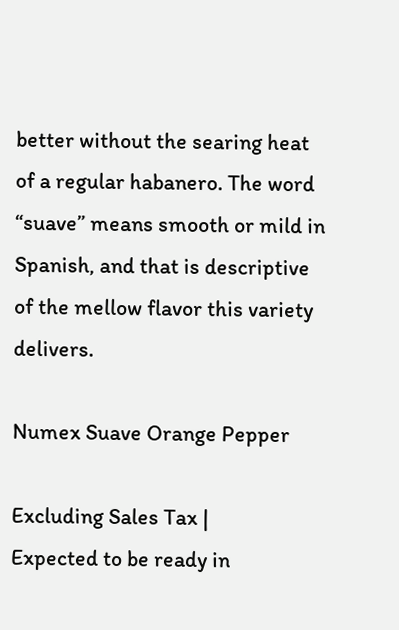better without the searing heat of a regular habanero. The word “suave” means smooth or mild in Spanish, and that is descriptive of the mellow flavor this variety delivers.

Numex Suave Orange Pepper

Excluding Sales Tax |
Expected to be ready in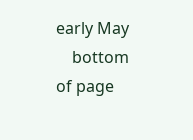early May
    bottom of page